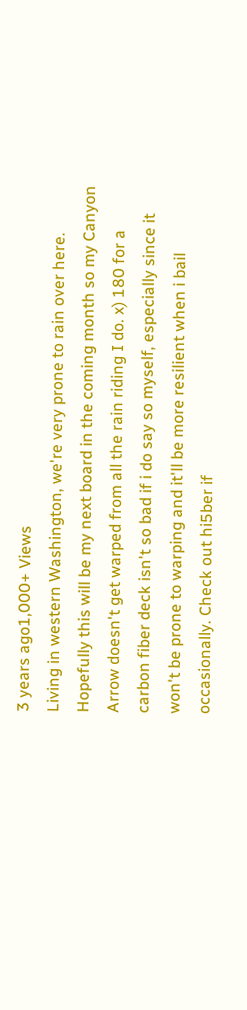3 years ago1,000+ Views
Living in western Washington, we're very prone to rain over here. Hopefully this will be my next board in the coming month so my Canyon Arrow doesn't get warped from all the rain riding I do. x) 180 for a carbon fiber deck isn't so bad if i do say so myself, especially since it won't be prone to warping and it'll be more resilient when i bail occasionally. Check out hi5ber if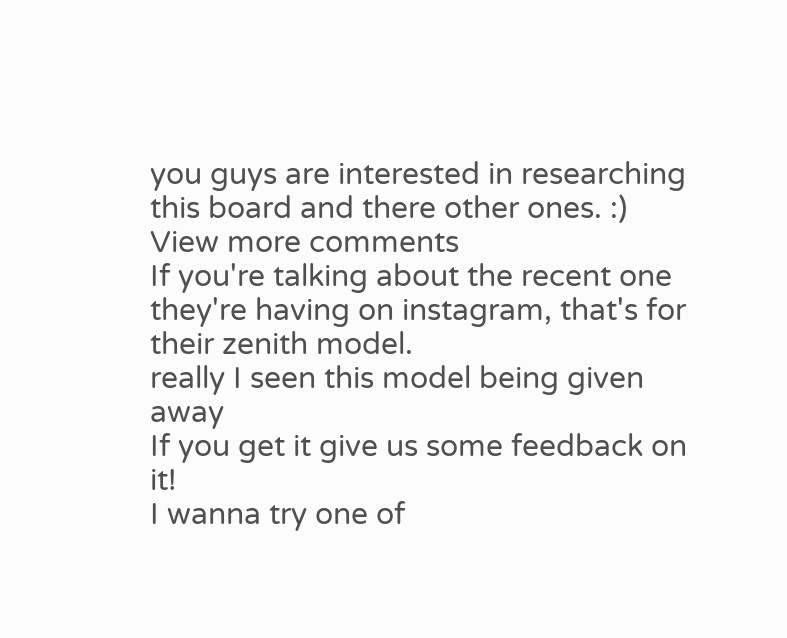you guys are interested in researching this board and there other ones. :)
View more comments
If you're talking about the recent one they're having on instagram, that's for their zenith model.
really I seen this model being given away
If you get it give us some feedback on it!
I wanna try one of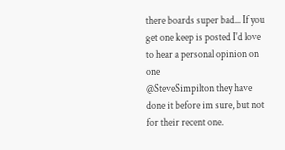there boards super bad... If you get one keep is posted I'd love to hear a personal opinion on one
@SteveSimpilton they have done it before im sure, but not for their recent one.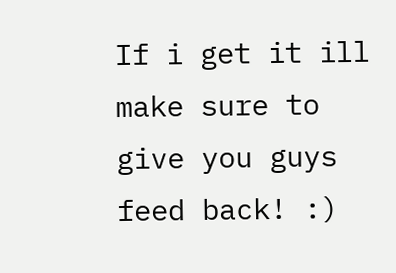If i get it ill make sure to give you guys feed back! :)